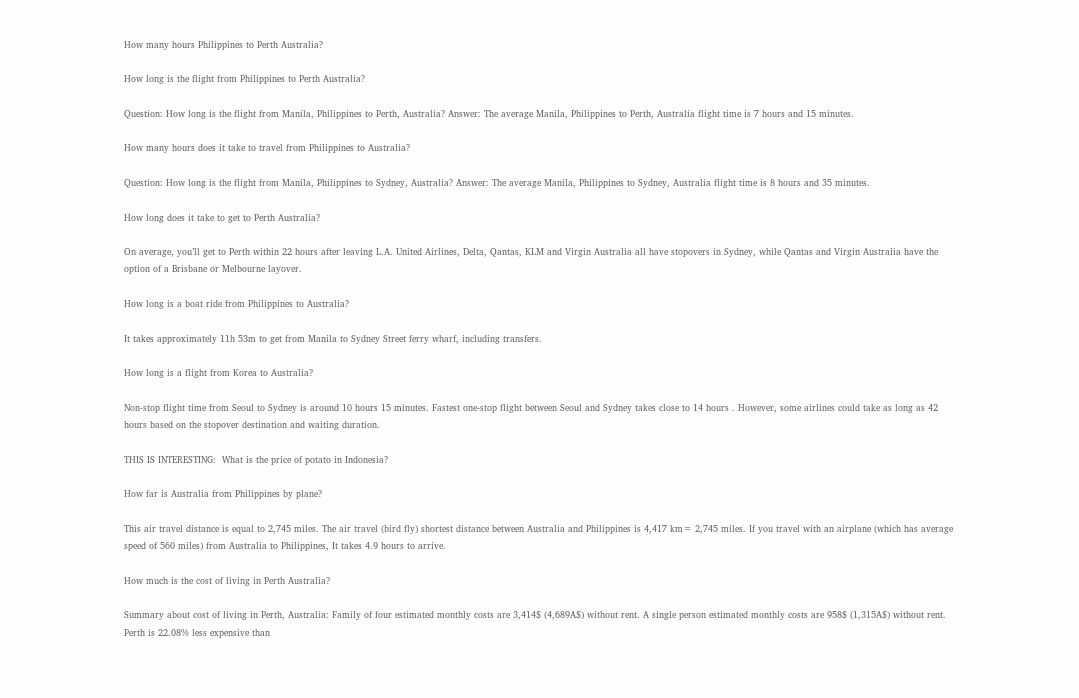How many hours Philippines to Perth Australia?

How long is the flight from Philippines to Perth Australia?

Question: How long is the flight from Manila, Philippines to Perth, Australia? Answer: The average Manila, Philippines to Perth, Australia flight time is 7 hours and 15 minutes.

How many hours does it take to travel from Philippines to Australia?

Question: How long is the flight from Manila, Philippines to Sydney, Australia? Answer: The average Manila, Philippines to Sydney, Australia flight time is 8 hours and 35 minutes.

How long does it take to get to Perth Australia?

On average, you’ll get to Perth within 22 hours after leaving L.A. United Airlines, Delta, Qantas, KLM and Virgin Australia all have stopovers in Sydney, while Qantas and Virgin Australia have the option of a Brisbane or Melbourne layover.

How long is a boat ride from Philippines to Australia?

It takes approximately 11h 53m to get from Manila to Sydney Street ferry wharf, including transfers.

How long is a flight from Korea to Australia?

Non-stop flight time from Seoul to Sydney is around 10 hours 15 minutes. Fastest one-stop flight between Seoul and Sydney takes close to 14 hours . However, some airlines could take as long as 42 hours based on the stopover destination and waiting duration.

THIS IS INTERESTING:  What is the price of potato in Indonesia?

How far is Australia from Philippines by plane?

This air travel distance is equal to 2,745 miles. The air travel (bird fly) shortest distance between Australia and Philippines is 4,417 km= 2,745 miles. If you travel with an airplane (which has average speed of 560 miles) from Australia to Philippines, It takes 4.9 hours to arrive.

How much is the cost of living in Perth Australia?

Summary about cost of living in Perth, Australia: Family of four estimated monthly costs are 3,414$ (4,689A$) without rent. A single person estimated monthly costs are 958$ (1,315A$) without rent. Perth is 22.08% less expensive than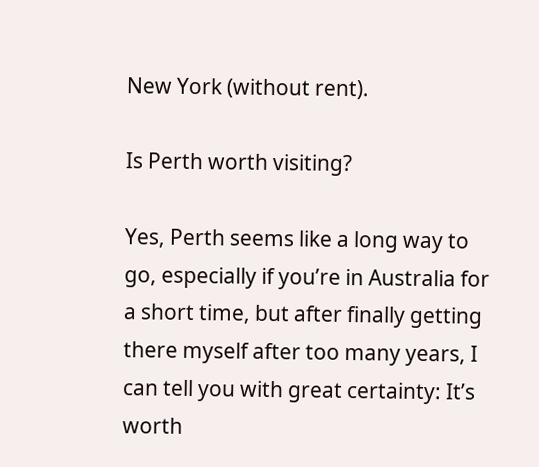New York (without rent).

Is Perth worth visiting?

Yes, Perth seems like a long way to go, especially if you’re in Australia for a short time, but after finally getting there myself after too many years, I can tell you with great certainty: It’s worth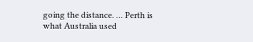going the distance. … Perth is what Australia used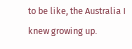to be like, the Australia I knew growing up.